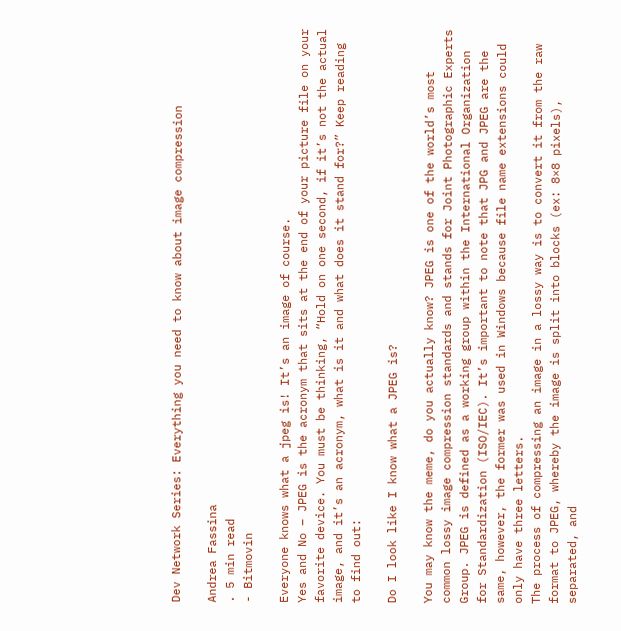Dev Network Series: Everything you need to know about image compression

Andrea Fassina
. 5 min read
- Bitmovin

Everyone knows what a jpeg is! It’s an image of course.
Yes and No – JPEG is the acronym that sits at the end of your picture file on your favorite device. You must be thinking, “Hold on one second, if it’s not the actual image, and it’s an acronym, what is it and what does it stand for?” Keep reading to find out:

Do I look like I know what a JPEG is?

You may know the meme, do you actually know? JPEG is one of the world’s most common lossy image compression standards and stands for Joint Photographic Experts Group. JPEG is defined as a working group within the International Organization for Standardization (ISO/IEC). It’s important to note that JPG and JPEG are the same, however, the former was used in Windows because file name extensions could only have three letters.
The process of compressing an image in a lossy way is to convert it from the raw format to JPEG, whereby the image is split into blocks (ex: 8×8 pixels), separated, and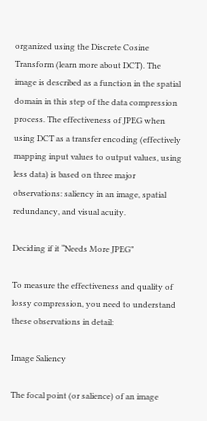organized using the Discrete Cosine Transform (learn more about DCT). The image is described as a function in the spatial domain in this step of the data compression process. The effectiveness of JPEG when using DCT as a transfer encoding (effectively mapping input values to output values, using less data) is based on three major observations: saliency in an image, spatial redundancy, and visual acuity.

Deciding if it “Needs More JPEG”

To measure the effectiveness and quality of lossy compression, you need to understand these observations in detail:

Image Saliency

The focal point (or salience) of an image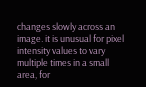changes slowly across an image. it is unusual for pixel intensity values to vary multiple times in a small area, for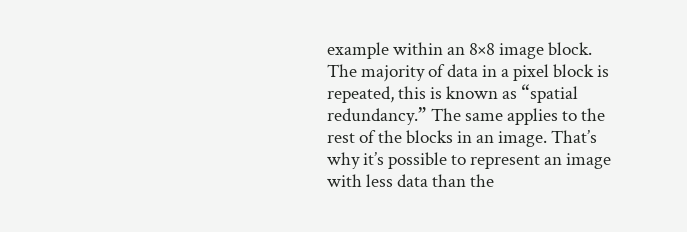example within an 8×8 image block. The majority of data in a pixel block is repeated, this is known as “spatial redundancy.” The same applies to the rest of the blocks in an image. That’s why it’s possible to represent an image with less data than the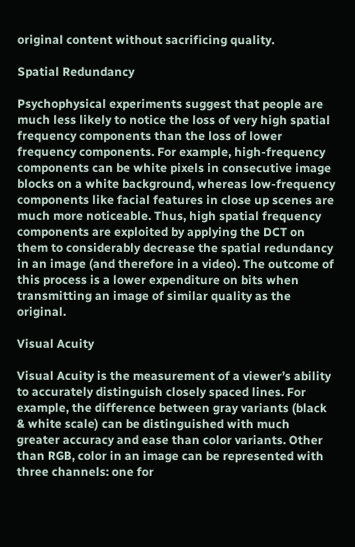original content without sacrificing quality.

Spatial Redundancy

Psychophysical experiments suggest that people are much less likely to notice the loss of very high spatial frequency components than the loss of lower frequency components. For example, high-frequency components can be white pixels in consecutive image blocks on a white background, whereas low-frequency components like facial features in close up scenes are much more noticeable. Thus, high spatial frequency components are exploited by applying the DCT on them to considerably decrease the spatial redundancy in an image (and therefore in a video). The outcome of this process is a lower expenditure on bits when transmitting an image of similar quality as the original.

Visual Acuity

Visual Acuity is the measurement of a viewer’s ability to accurately distinguish closely spaced lines. For example, the difference between gray variants (black & white scale) can be distinguished with much greater accuracy and ease than color variants. Other than RGB, color in an image can be represented with three channels: one for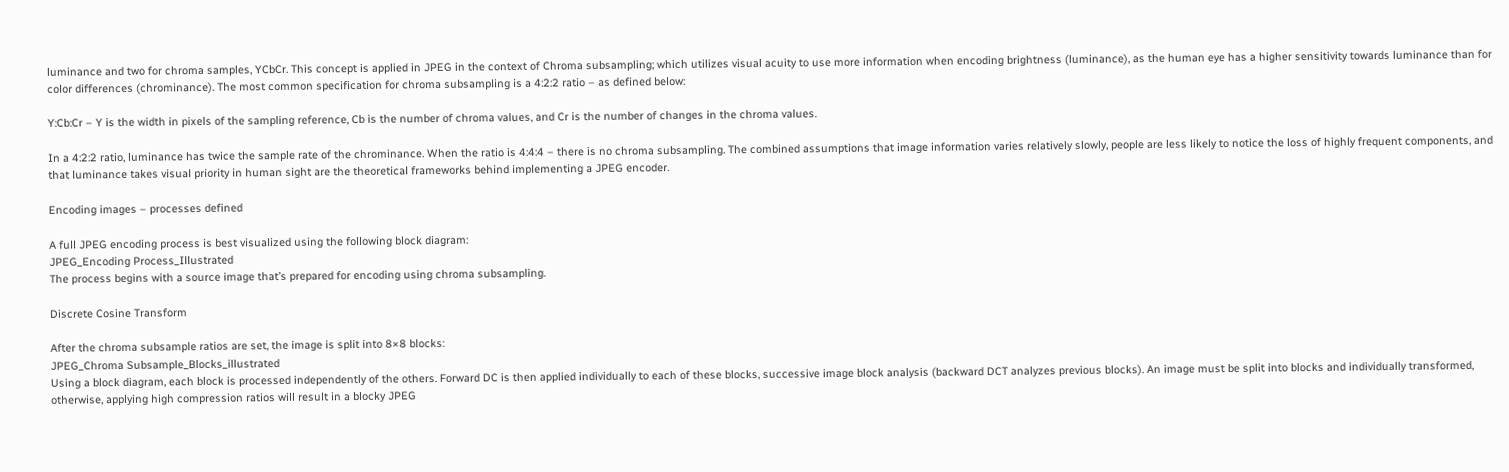luminance and two for chroma samples, YCbCr. This concept is applied in JPEG in the context of Chroma subsampling; which utilizes visual acuity to use more information when encoding brightness (luminance), as the human eye has a higher sensitivity towards luminance than for color differences (chrominance). The most common specification for chroma subsampling is a 4:2:2 ratio – as defined below:

Y:Cb:Cr – Y is the width in pixels of the sampling reference, Cb is the number of chroma values, and Cr is the number of changes in the chroma values.

In a 4:2:2 ratio, luminance has twice the sample rate of the chrominance. When the ratio is 4:4:4 – there is no chroma subsampling. The combined assumptions that image information varies relatively slowly, people are less likely to notice the loss of highly frequent components, and that luminance takes visual priority in human sight are the theoretical frameworks behind implementing a JPEG encoder.

Encoding images – processes defined

A full JPEG encoding process is best visualized using the following block diagram:
JPEG_Encoding Process_Illustrated
The process begins with a source image that’s prepared for encoding using chroma subsampling.

Discrete Cosine Transform

After the chroma subsample ratios are set, the image is split into 8×8 blocks:
JPEG_Chroma Subsample_Blocks_illustrated
Using a block diagram, each block is processed independently of the others. Forward DC is then applied individually to each of these blocks, successive image block analysis (backward DCT analyzes previous blocks). An image must be split into blocks and individually transformed, otherwise, applying high compression ratios will result in a blocky JPEG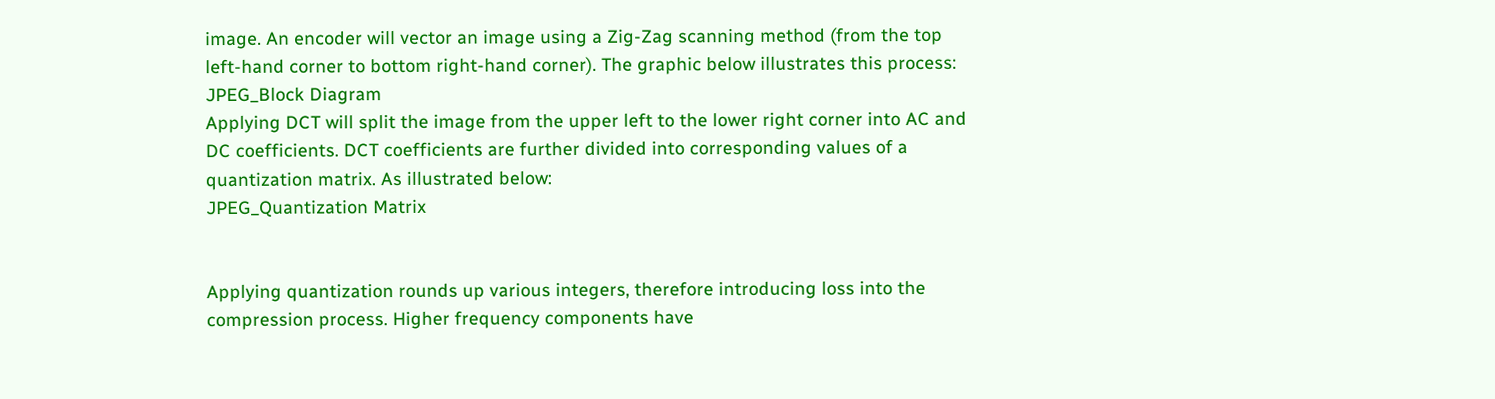image. An encoder will vector an image using a Zig-Zag scanning method (from the top left-hand corner to bottom right-hand corner). The graphic below illustrates this process:
JPEG_Block Diagram
Applying DCT will split the image from the upper left to the lower right corner into AC and DC coefficients. DCT coefficients are further divided into corresponding values of a quantization matrix. As illustrated below:
JPEG_Quantization Matrix


Applying quantization rounds up various integers, therefore introducing loss into the compression process. Higher frequency components have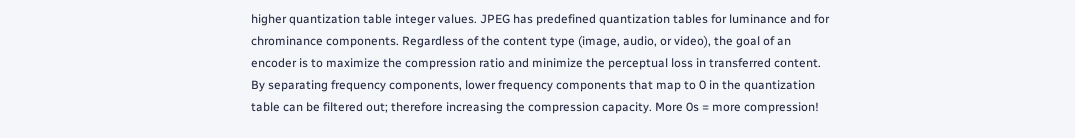higher quantization table integer values. JPEG has predefined quantization tables for luminance and for chrominance components. Regardless of the content type (image, audio, or video), the goal of an encoder is to maximize the compression ratio and minimize the perceptual loss in transferred content.
By separating frequency components, lower frequency components that map to 0 in the quantization table can be filtered out; therefore increasing the compression capacity. More 0s = more compression!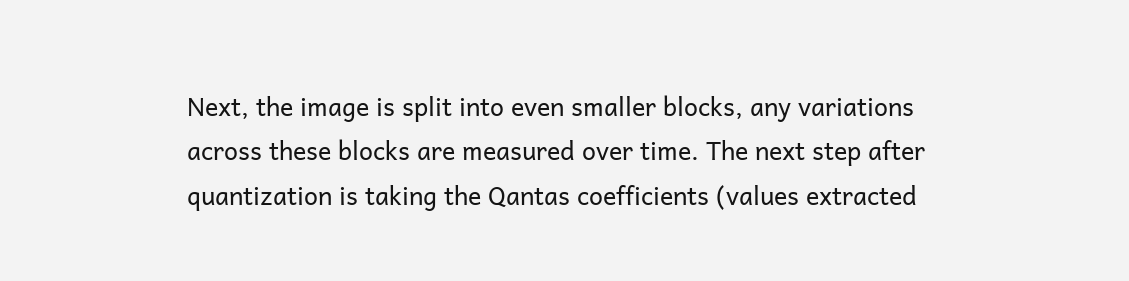Next, the image is split into even smaller blocks, any variations across these blocks are measured over time. The next step after quantization is taking the Qantas coefficients (values extracted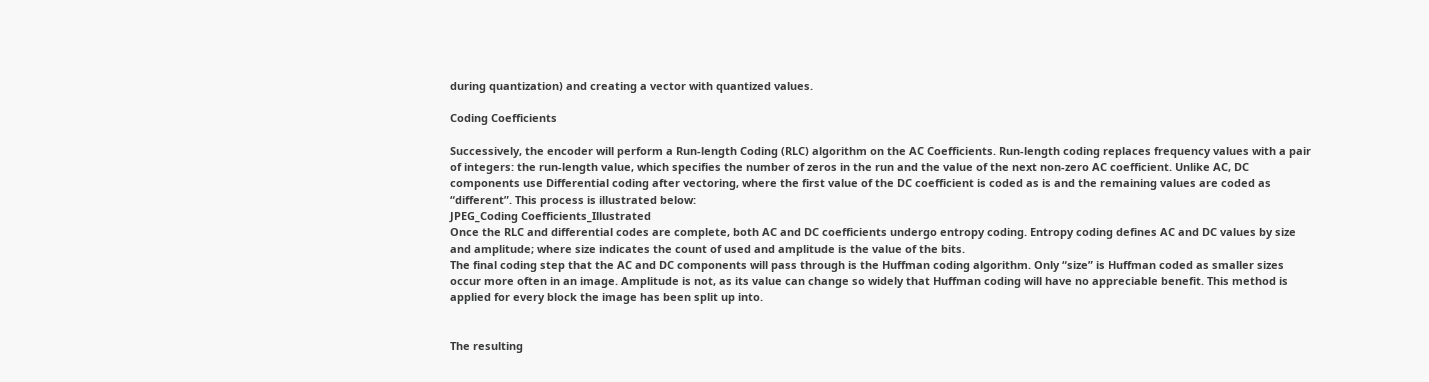during quantization) and creating a vector with quantized values.

Coding Coefficients

Successively, the encoder will perform a Run-length Coding (RLC) algorithm on the AC Coefficients. Run-length coding replaces frequency values with a pair of integers: the run-length value, which specifies the number of zeros in the run and the value of the next non-zero AC coefficient. Unlike AC, DC components use Differential coding after vectoring, where the first value of the DC coefficient is coded as is and the remaining values are coded as “different”. This process is illustrated below:
JPEG_Coding Coefficients_Illustrated
Once the RLC and differential codes are complete, both AC and DC coefficients undergo entropy coding. Entropy coding defines AC and DC values by size and amplitude; where size indicates the count of used and amplitude is the value of the bits.
The final coding step that the AC and DC components will pass through is the Huffman coding algorithm. Only “size” is Huffman coded as smaller sizes occur more often in an image. Amplitude is not, as its value can change so widely that Huffman coding will have no appreciable benefit. This method is applied for every block the image has been split up into.


The resulting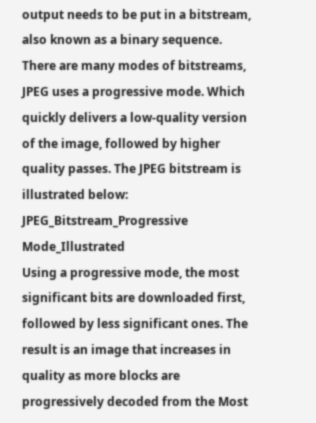output needs to be put in a bitstream, also known as a binary sequence. There are many modes of bitstreams, JPEG uses a progressive mode. Which quickly delivers a low-quality version of the image, followed by higher quality passes. The JPEG bitstream is illustrated below:
JPEG_Bitstream_Progressive Mode_Illustrated
Using a progressive mode, the most significant bits are downloaded first, followed by less significant ones. The result is an image that increases in quality as more blocks are progressively decoded from the Most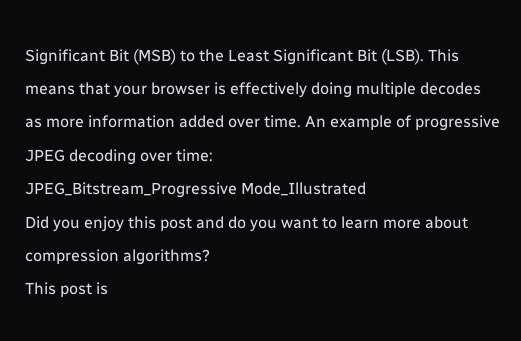Significant Bit (MSB) to the Least Significant Bit (LSB). This means that your browser is effectively doing multiple decodes as more information added over time. An example of progressive JPEG decoding over time:
JPEG_Bitstream_Progressive Mode_Illustrated
Did you enjoy this post and do you want to learn more about compression algorithms?
This post is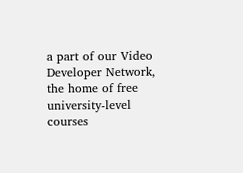a part of our Video Developer Network, the home of free university-level courses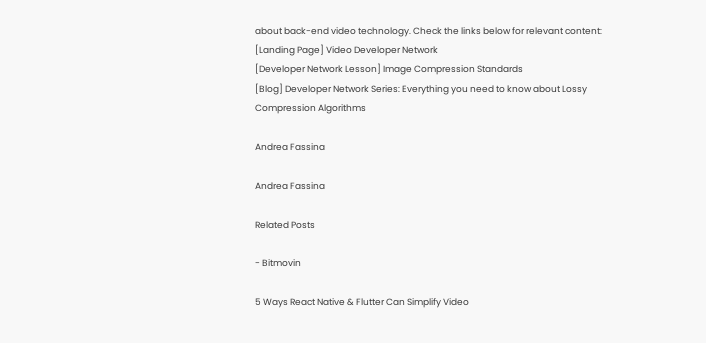about back-end video technology. Check the links below for relevant content:
[Landing Page] Video Developer Network
[Developer Network Lesson] Image Compression Standards
[Blog] Developer Network Series: Everything you need to know about Lossy Compression Algorithms

Andrea Fassina

Andrea Fassina

Related Posts

- Bitmovin

5 Ways React Native & Flutter Can Simplify Video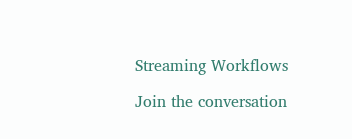Streaming Workflows

Join the conversation